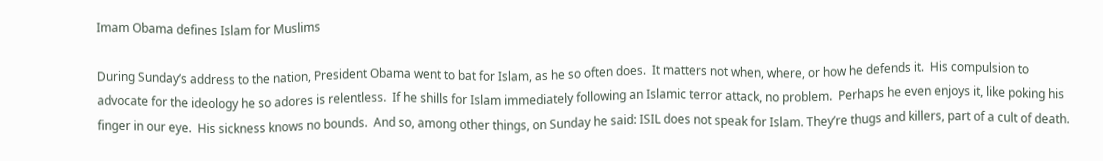Imam Obama defines Islam for Muslims

During Sunday’s address to the nation, President Obama went to bat for Islam, as he so often does.  It matters not when, where, or how he defends it.  His compulsion to advocate for the ideology he so adores is relentless.  If he shills for Islam immediately following an Islamic terror attack, no problem.  Perhaps he even enjoys it, like poking his finger in our eye.  His sickness knows no bounds.  And so, among other things, on Sunday he said: ISIL does not speak for Islam. They’re thugs and killers, part of a cult of death.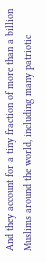And they account for a tiny fraction of more than a billion Muslims around the world, including many patriotic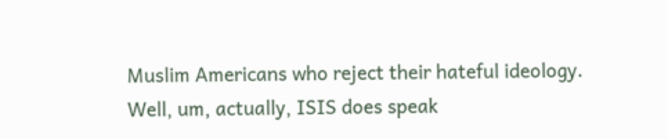Muslim Americans who reject their hateful ideology. Well, um, actually, ISIS does speak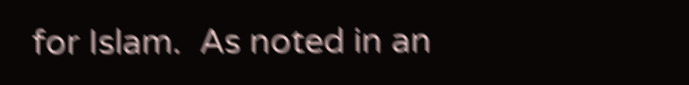for Islam.  As noted in an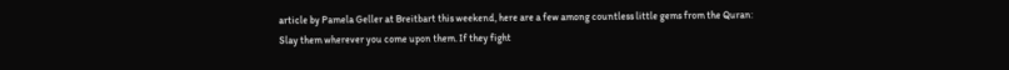article by Pamela Geller at Breitbart this weekend, here are a few among countless little gems from the Quran: Slay them wherever you come upon them. If they fight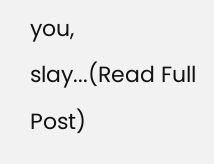you, slay...(Read Full Post)